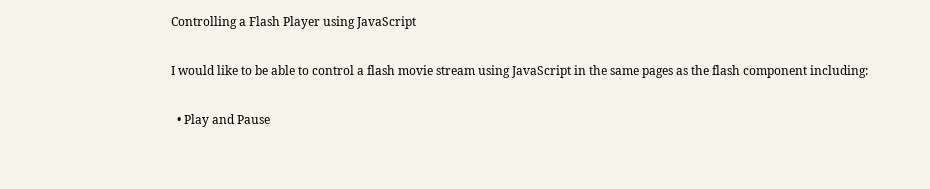Controlling a Flash Player using JavaScript

I would like to be able to control a flash movie stream using JavaScript in the same pages as the flash component including:

  • Play and Pause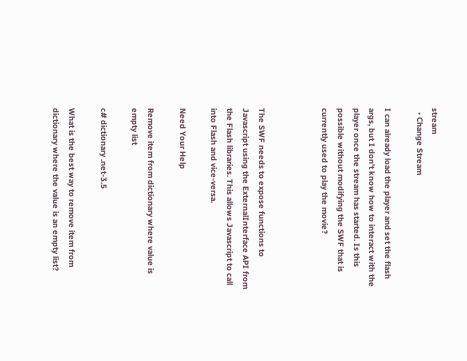stream
  • Change Stream

I can already load the player and set the flash args, but I don't know how to interact with the player once the stream has started. Is this possible without modifying the SWF that is currently used to play the movie?



The SWF needs to expose functions to Javascript using the ExternalInterface API from the Flash libraries. This allows Javascript to call into Flash and vice-versa.

Need Your Help

Remove item from dictionary where value is empty list

c# dictionary .net-3.5

What is the best way to remove item from dictionary where the value is an empty list?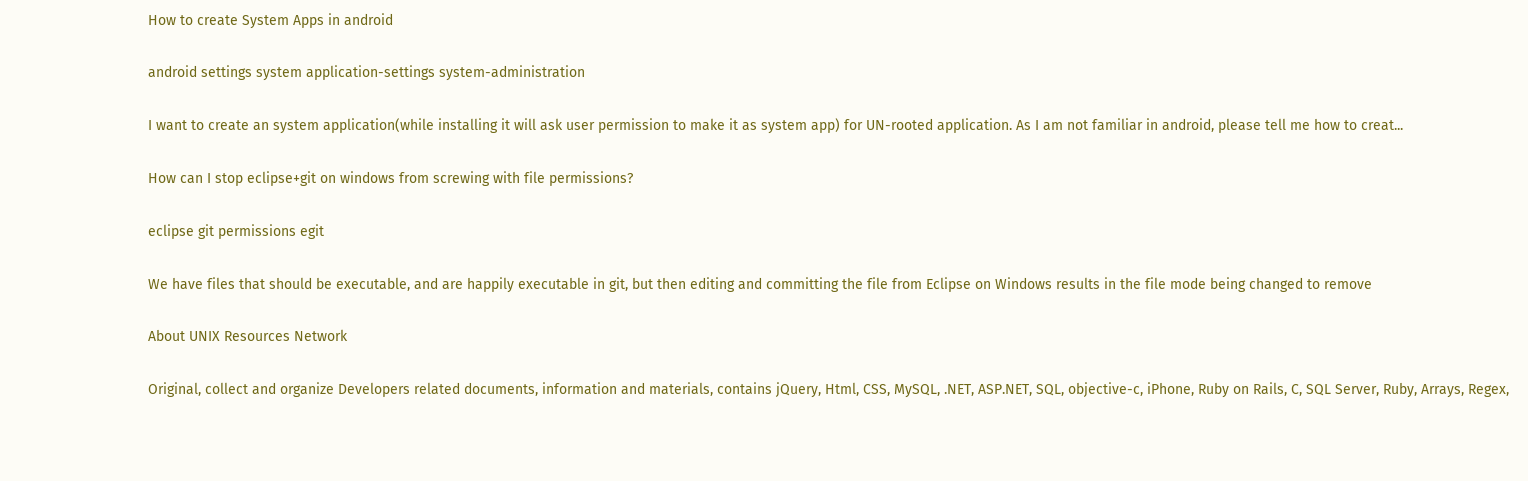How to create System Apps in android

android settings system application-settings system-administration

I want to create an system application(while installing it will ask user permission to make it as system app) for UN-rooted application. As I am not familiar in android, please tell me how to creat...

How can I stop eclipse+git on windows from screwing with file permissions?

eclipse git permissions egit

We have files that should be executable, and are happily executable in git, but then editing and committing the file from Eclipse on Windows results in the file mode being changed to remove

About UNIX Resources Network

Original, collect and organize Developers related documents, information and materials, contains jQuery, Html, CSS, MySQL, .NET, ASP.NET, SQL, objective-c, iPhone, Ruby on Rails, C, SQL Server, Ruby, Arrays, Regex,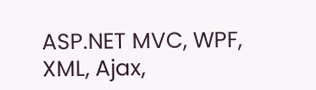ASP.NET MVC, WPF, XML, Ajax,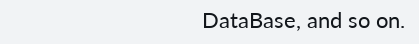DataBase, and so on.